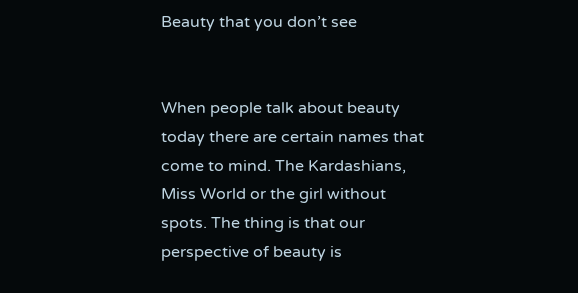Beauty that you don’t see


When people talk about beauty today there are certain names that come to mind. The Kardashians, Miss World or the girl without spots. The thing is that our perspective of beauty is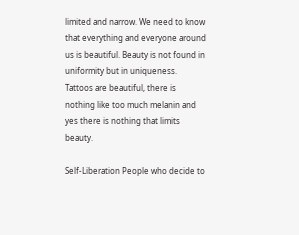limited and narrow. We need to know that everything and everyone around us is beautiful. Beauty is not found in uniformity but in uniqueness. Tattoos are beautiful, there is nothing like too much melanin and yes there is nothing that limits beauty.

Self-Liberation People who decide to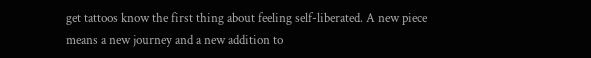get tattoos know the first thing about feeling self-liberated. A new piece means a new journey and a new addition to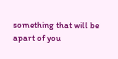something that will be apart of you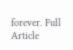forever. Full Article